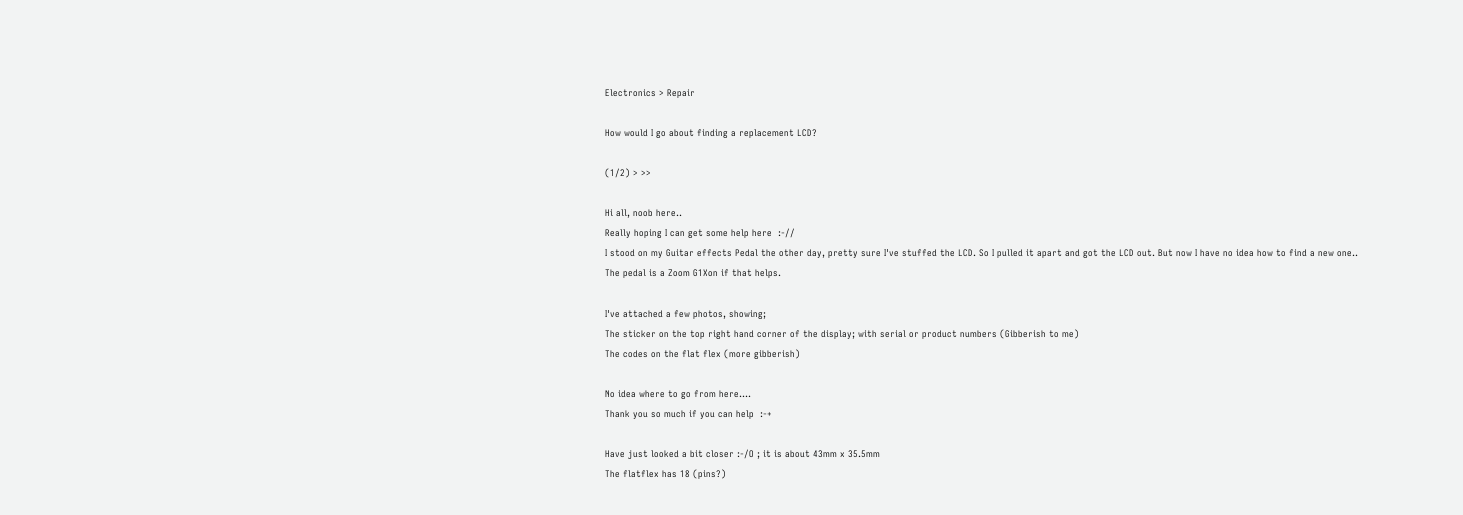Electronics > Repair

How would I go about finding a replacement LCD?

(1/2) > >>

Hi all, noob here..
Really hoping I can get some help here  :-//
I stood on my Guitar effects Pedal the other day, pretty sure I've stuffed the LCD. So I pulled it apart and got the LCD out. But now I have no idea how to find a new one..
The pedal is a Zoom G1Xon if that helps.

I've attached a few photos, showing;
The sticker on the top right hand corner of the display; with serial or product numbers (Gibberish to me)
The codes on the flat flex (more gibberish)

No idea where to go from here....
Thank you so much if you can help  :-+

Have just looked a bit closer :-/O ; it is about 43mm x 35.5mm
The flatflex has 18 (pins?)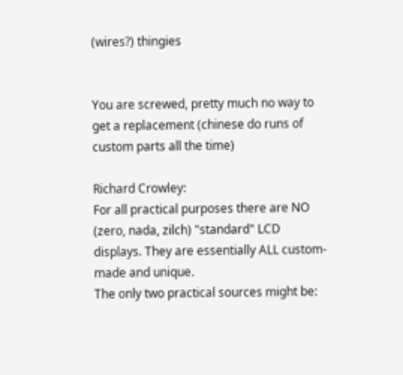(wires?) thingies


You are screwed, pretty much no way to get a replacement (chinese do runs of custom parts all the time)

Richard Crowley:
For all practical purposes there are NO (zero, nada, zilch) "standard" LCD displays. They are essentially ALL custom-made and unique.
The only two practical sources might be: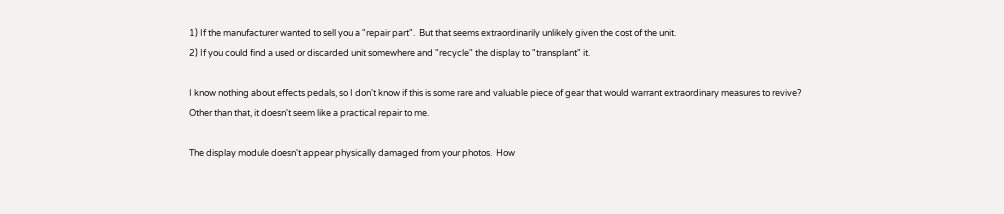1) If the manufacturer wanted to sell you a "repair part".  But that seems extraordinarily unlikely given the cost of the unit.
2) If you could find a used or discarded unit somewhere and "recycle" the display to "transplant" it.

I know nothing about effects pedals, so I don't know if this is some rare and valuable piece of gear that would warrant extraordinary measures to revive?
Other than that, it doesn't seem like a practical repair to me.

The display module doesn't appear physically damaged from your photos.  How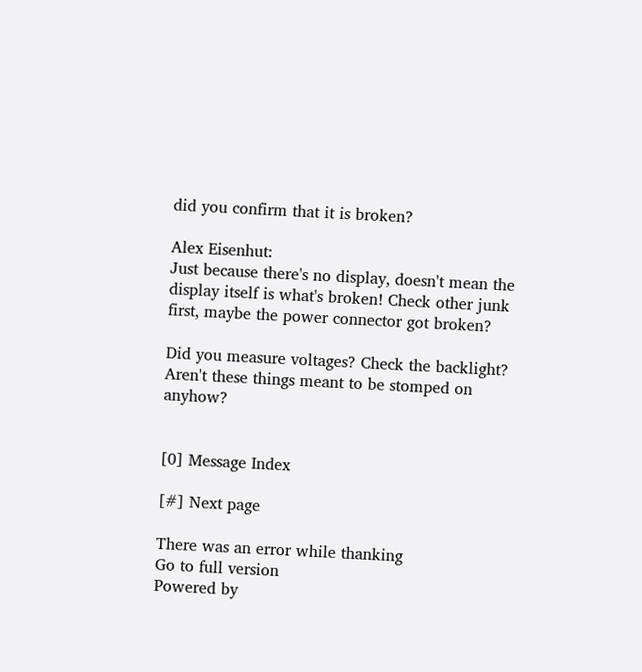did you confirm that it is broken?

Alex Eisenhut:
Just because there's no display, doesn't mean the display itself is what's broken! Check other junk first, maybe the power connector got broken?

Did you measure voltages? Check the backlight? Aren't these things meant to be stomped on anyhow?


[0] Message Index

[#] Next page

There was an error while thanking
Go to full version
Powered by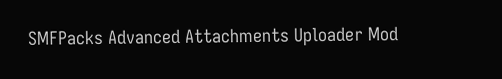SMFPacks Advanced Attachments Uploader Mod